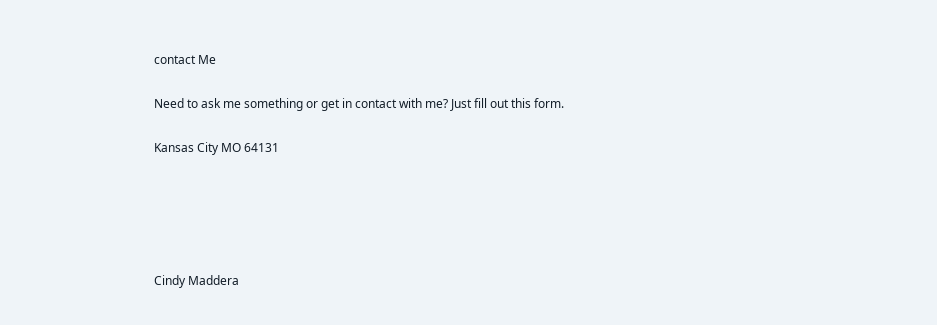contact Me

Need to ask me something or get in contact with me? Just fill out this form.

Kansas City MO 64131





Cindy Maddera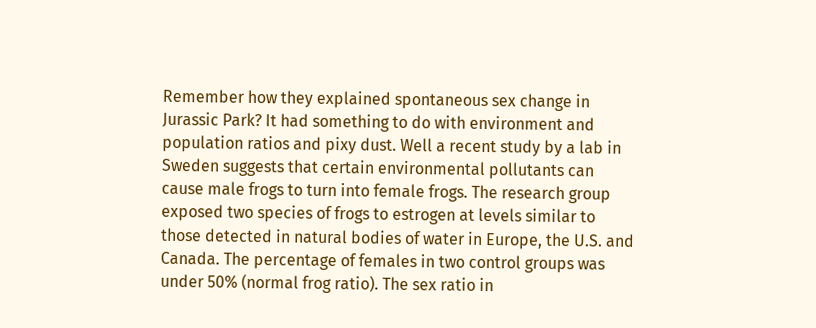Remember how they explained spontaneous sex change in Jurassic Park? It had something to do with environment and population ratios and pixy dust. Well a recent study by a lab in Sweden suggests that certain environmental pollutants can cause male frogs to turn into female frogs. The research group exposed two species of frogs to estrogen at levels similar to those detected in natural bodies of water in Europe, the U.S. and Canada. The percentage of females in two control groups was under 50% (normal frog ratio). The sex ratio in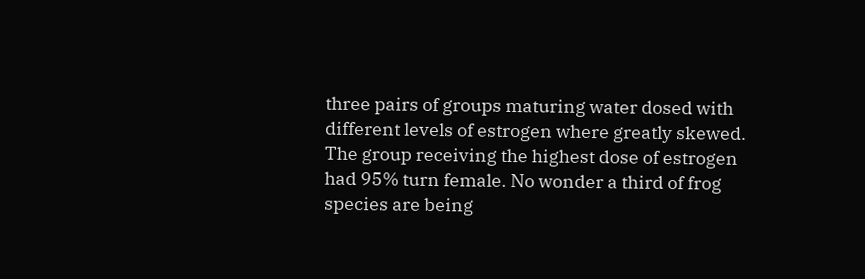three pairs of groups maturing water dosed with different levels of estrogen where greatly skewed. The group receiving the highest dose of estrogen had 95% turn female. No wonder a third of frog species are being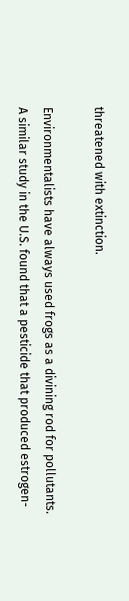threatened with extinction.

Environmentalists have always used frogs as a divining rod for pollutants. A similar study in the U.S. found that a pesticide that produced estrogen-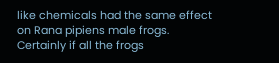like chemicals had the same effect on Rana pipiens male frogs. Certainly if all the frogs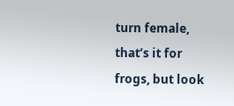turn female, that’s it for frogs, but look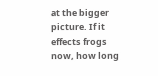at the bigger picture. If it effects frogs now, how long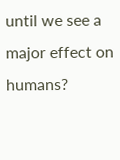until we see a major effect on humans?